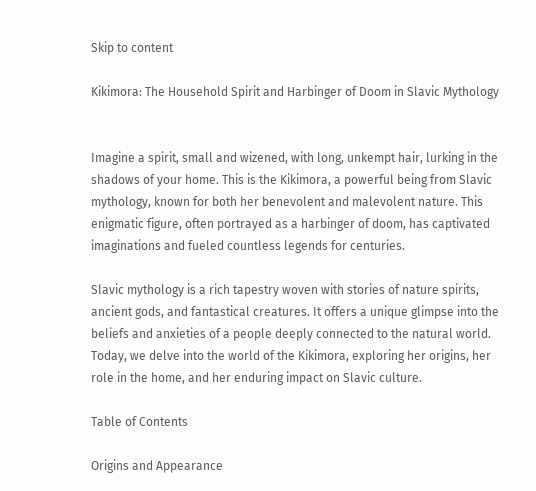Skip to content

Kikimora: The Household Spirit and Harbinger of Doom in Slavic Mythology


Imagine a spirit, small and wizened, with long, unkempt hair, lurking in the shadows of your home. This is the Kikimora, a powerful being from Slavic mythology, known for both her benevolent and malevolent nature. This enigmatic figure, often portrayed as a harbinger of doom, has captivated imaginations and fueled countless legends for centuries.

Slavic mythology is a rich tapestry woven with stories of nature spirits, ancient gods, and fantastical creatures. It offers a unique glimpse into the beliefs and anxieties of a people deeply connected to the natural world. Today, we delve into the world of the Kikimora, exploring her origins, her role in the home, and her enduring impact on Slavic culture.

Table of Contents

Origins and Appearance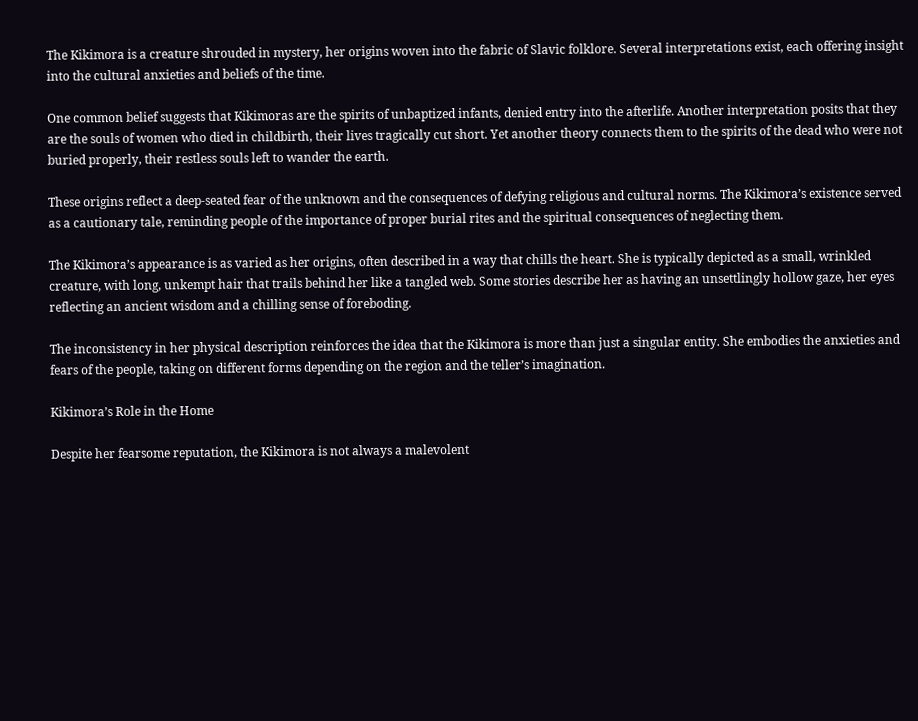The Kikimora is a creature shrouded in mystery, her origins woven into the fabric of Slavic folklore. Several interpretations exist, each offering insight into the cultural anxieties and beliefs of the time.

One common belief suggests that Kikimoras are the spirits of unbaptized infants, denied entry into the afterlife. Another interpretation posits that they are the souls of women who died in childbirth, their lives tragically cut short. Yet another theory connects them to the spirits of the dead who were not buried properly, their restless souls left to wander the earth.

These origins reflect a deep-seated fear of the unknown and the consequences of defying religious and cultural norms. The Kikimora’s existence served as a cautionary tale, reminding people of the importance of proper burial rites and the spiritual consequences of neglecting them.

The Kikimora’s appearance is as varied as her origins, often described in a way that chills the heart. She is typically depicted as a small, wrinkled creature, with long, unkempt hair that trails behind her like a tangled web. Some stories describe her as having an unsettlingly hollow gaze, her eyes reflecting an ancient wisdom and a chilling sense of foreboding.

The inconsistency in her physical description reinforces the idea that the Kikimora is more than just a singular entity. She embodies the anxieties and fears of the people, taking on different forms depending on the region and the teller’s imagination.

Kikimora’s Role in the Home

Despite her fearsome reputation, the Kikimora is not always a malevolent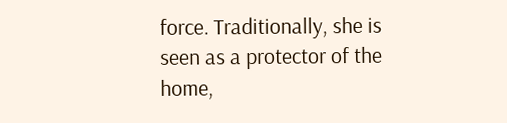force. Traditionally, she is seen as a protector of the home,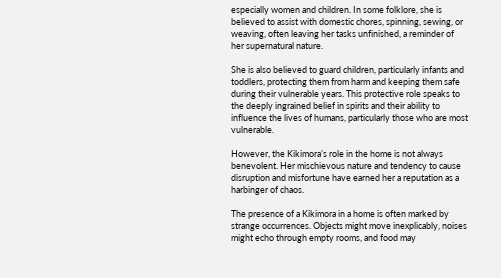especially women and children. In some folklore, she is believed to assist with domestic chores, spinning, sewing, or weaving, often leaving her tasks unfinished, a reminder of her supernatural nature.

She is also believed to guard children, particularly infants and toddlers, protecting them from harm and keeping them safe during their vulnerable years. This protective role speaks to the deeply ingrained belief in spirits and their ability to influence the lives of humans, particularly those who are most vulnerable.

However, the Kikimora’s role in the home is not always benevolent. Her mischievous nature and tendency to cause disruption and misfortune have earned her a reputation as a harbinger of chaos.

The presence of a Kikimora in a home is often marked by strange occurrences. Objects might move inexplicably, noises might echo through empty rooms, and food may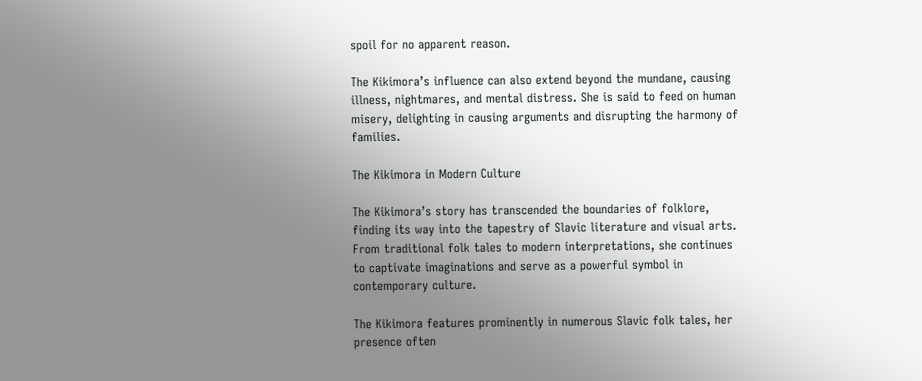spoil for no apparent reason.

The Kikimora’s influence can also extend beyond the mundane, causing illness, nightmares, and mental distress. She is said to feed on human misery, delighting in causing arguments and disrupting the harmony of families.

The Kikimora in Modern Culture

The Kikimora’s story has transcended the boundaries of folklore, finding its way into the tapestry of Slavic literature and visual arts. From traditional folk tales to modern interpretations, she continues to captivate imaginations and serve as a powerful symbol in contemporary culture.

The Kikimora features prominently in numerous Slavic folk tales, her presence often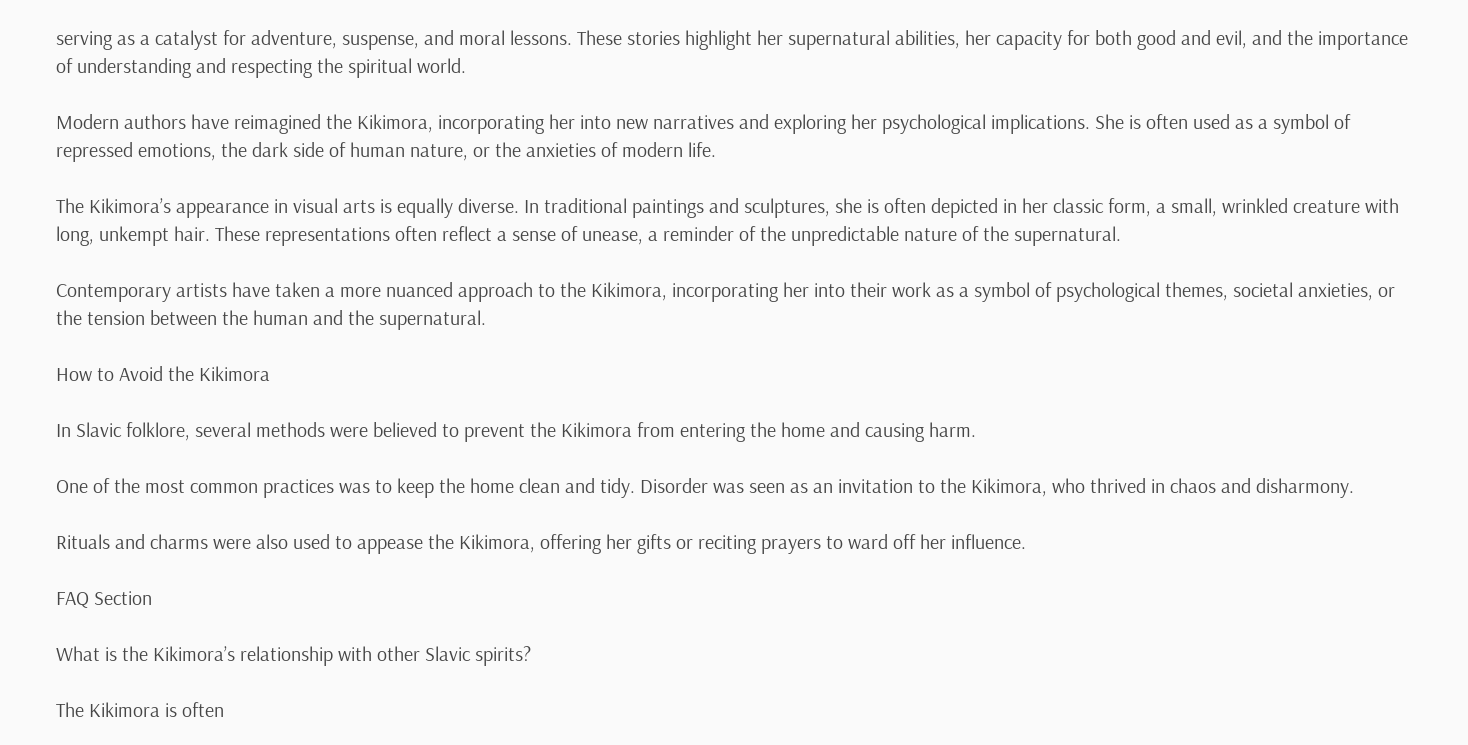serving as a catalyst for adventure, suspense, and moral lessons. These stories highlight her supernatural abilities, her capacity for both good and evil, and the importance of understanding and respecting the spiritual world.

Modern authors have reimagined the Kikimora, incorporating her into new narratives and exploring her psychological implications. She is often used as a symbol of repressed emotions, the dark side of human nature, or the anxieties of modern life.

The Kikimora’s appearance in visual arts is equally diverse. In traditional paintings and sculptures, she is often depicted in her classic form, a small, wrinkled creature with long, unkempt hair. These representations often reflect a sense of unease, a reminder of the unpredictable nature of the supernatural.

Contemporary artists have taken a more nuanced approach to the Kikimora, incorporating her into their work as a symbol of psychological themes, societal anxieties, or the tension between the human and the supernatural.

How to Avoid the Kikimora

In Slavic folklore, several methods were believed to prevent the Kikimora from entering the home and causing harm.

One of the most common practices was to keep the home clean and tidy. Disorder was seen as an invitation to the Kikimora, who thrived in chaos and disharmony.

Rituals and charms were also used to appease the Kikimora, offering her gifts or reciting prayers to ward off her influence.

FAQ Section

What is the Kikimora’s relationship with other Slavic spirits?

The Kikimora is often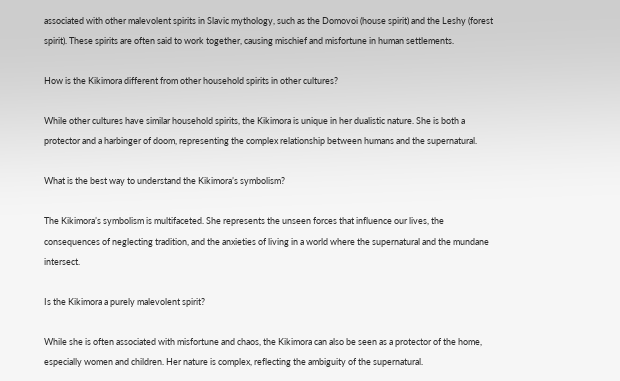associated with other malevolent spirits in Slavic mythology, such as the Domovoi (house spirit) and the Leshy (forest spirit). These spirits are often said to work together, causing mischief and misfortune in human settlements.

How is the Kikimora different from other household spirits in other cultures?

While other cultures have similar household spirits, the Kikimora is unique in her dualistic nature. She is both a protector and a harbinger of doom, representing the complex relationship between humans and the supernatural.

What is the best way to understand the Kikimora’s symbolism?

The Kikimora’s symbolism is multifaceted. She represents the unseen forces that influence our lives, the consequences of neglecting tradition, and the anxieties of living in a world where the supernatural and the mundane intersect.

Is the Kikimora a purely malevolent spirit?

While she is often associated with misfortune and chaos, the Kikimora can also be seen as a protector of the home, especially women and children. Her nature is complex, reflecting the ambiguity of the supernatural.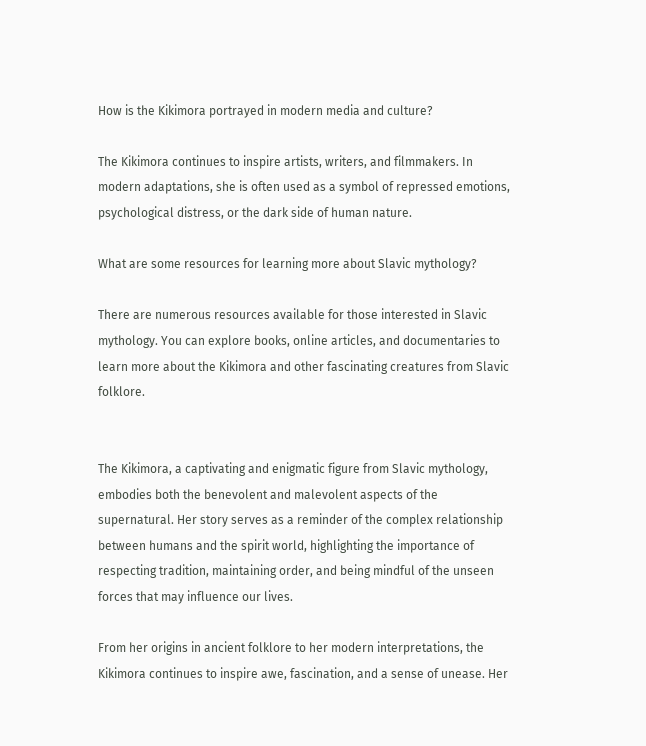How is the Kikimora portrayed in modern media and culture?

The Kikimora continues to inspire artists, writers, and filmmakers. In modern adaptations, she is often used as a symbol of repressed emotions, psychological distress, or the dark side of human nature.

What are some resources for learning more about Slavic mythology?

There are numerous resources available for those interested in Slavic mythology. You can explore books, online articles, and documentaries to learn more about the Kikimora and other fascinating creatures from Slavic folklore.


The Kikimora, a captivating and enigmatic figure from Slavic mythology, embodies both the benevolent and malevolent aspects of the supernatural. Her story serves as a reminder of the complex relationship between humans and the spirit world, highlighting the importance of respecting tradition, maintaining order, and being mindful of the unseen forces that may influence our lives.

From her origins in ancient folklore to her modern interpretations, the Kikimora continues to inspire awe, fascination, and a sense of unease. Her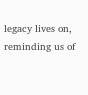legacy lives on, reminding us of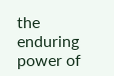the enduring power of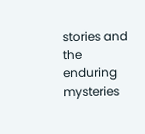stories and the enduring mysteries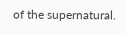of the supernatural.